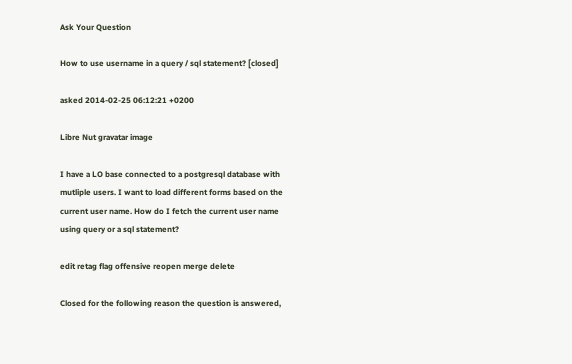Ask Your Question

How to use username in a query / sql statement? [closed]

asked 2014-02-25 06:12:21 +0200

Libre Nut gravatar image

I have a LO base connected to a postgresql database with mutliple users. I want to load different forms based on the current user name. How do I fetch the current user name using query or a sql statement?

edit retag flag offensive reopen merge delete

Closed for the following reason the question is answered,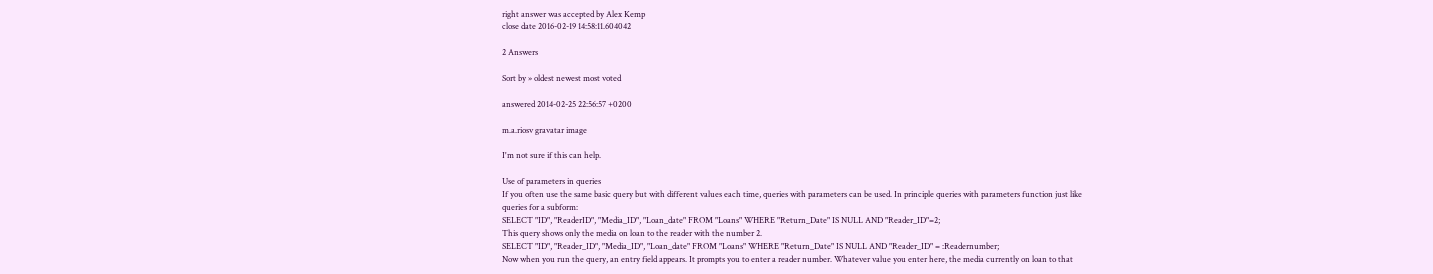right answer was accepted by Alex Kemp
close date 2016-02-19 14:58:11.604042

2 Answers

Sort by » oldest newest most voted

answered 2014-02-25 22:56:57 +0200

m.a.riosv gravatar image

I'm not sure if this can help.

Use of parameters in queries
If you often use the same basic query but with different values each time, queries with parameters can be used. In principle queries with parameters function just like queries for a subform:
SELECT "ID", "ReaderID", "Media_ID", "Loan_date" FROM "Loans" WHERE "Return_Date" IS NULL AND "Reader_ID"=2;
This query shows only the media on loan to the reader with the number 2.
SELECT "ID", "Reader_ID", "Media_ID", "Loan_date" FROM "Loans" WHERE "Return_Date" IS NULL AND "Reader_ID" = :Readernumber;
Now when you run the query, an entry field appears. It prompts you to enter a reader number. Whatever value you enter here, the media currently on loan to that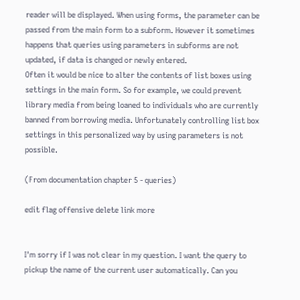reader will be displayed. When using forms, the parameter can be passed from the main form to a subform. However it sometimes happens that queries using parameters in subforms are not updated, if data is changed or newly entered.
Often it would be nice to alter the contents of list boxes using settings in the main form. So for example, we could prevent library media from being loaned to individuals who are currently banned from borrowing media. Unfortunately controlling list box settings in this personalized way by using parameters is not possible.

(From documentation chapter 5 - queries)

edit flag offensive delete link more


I'm sorry if I was not clear in my question. I want the query to pickup the name of the current user automatically. Can you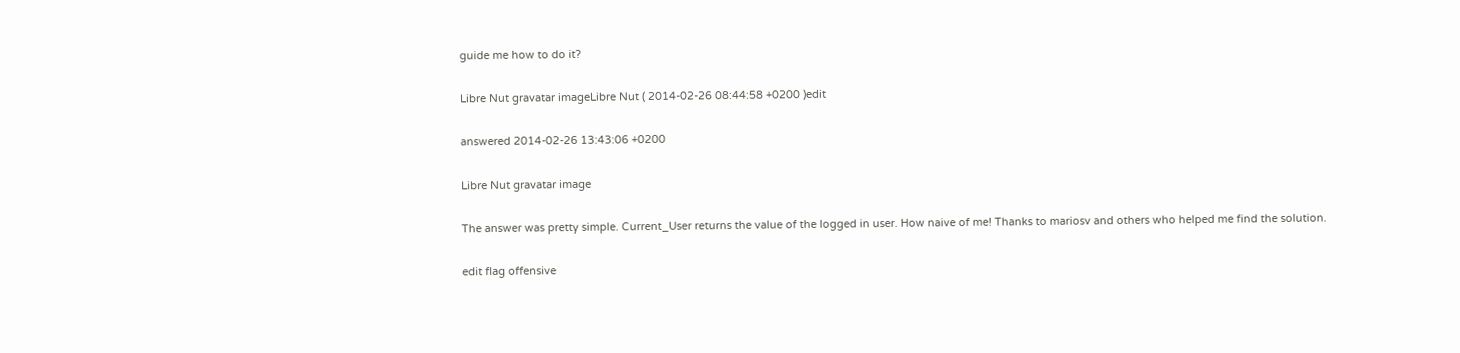guide me how to do it?

Libre Nut gravatar imageLibre Nut ( 2014-02-26 08:44:58 +0200 )edit

answered 2014-02-26 13:43:06 +0200

Libre Nut gravatar image

The answer was pretty simple. Current_User returns the value of the logged in user. How naive of me! Thanks to mariosv and others who helped me find the solution.

edit flag offensive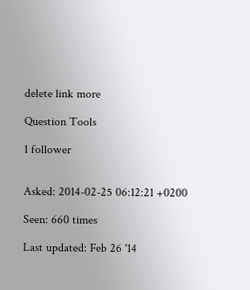delete link more

Question Tools

1 follower


Asked: 2014-02-25 06:12:21 +0200

Seen: 660 times

Last updated: Feb 26 '14